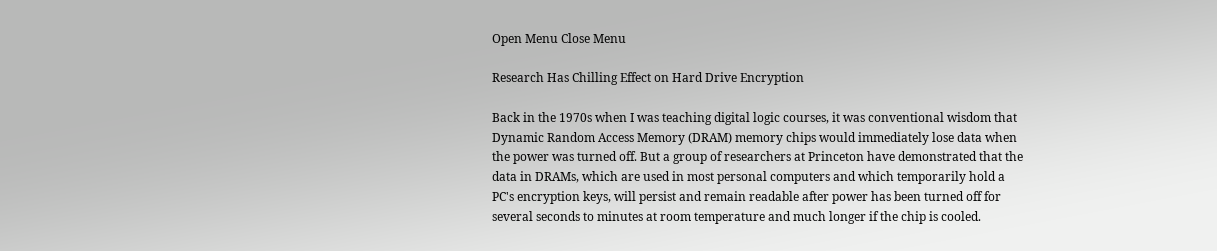Open Menu Close Menu

Research Has Chilling Effect on Hard Drive Encryption

Back in the 1970s when I was teaching digital logic courses, it was conventional wisdom that Dynamic Random Access Memory (DRAM) memory chips would immediately lose data when the power was turned off. But a group of researchers at Princeton have demonstrated that the data in DRAMs, which are used in most personal computers and which temporarily hold a PC's encryption keys, will persist and remain readable after power has been turned off for several seconds to minutes at room temperature and much longer if the chip is cooled.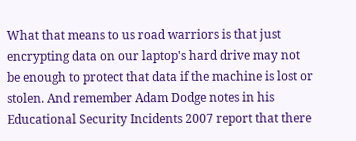What that means to us road warriors is that just encrypting data on our laptop's hard drive may not be enough to protect that data if the machine is lost or stolen. And remember Adam Dodge notes in his Educational Security Incidents 2007 report that there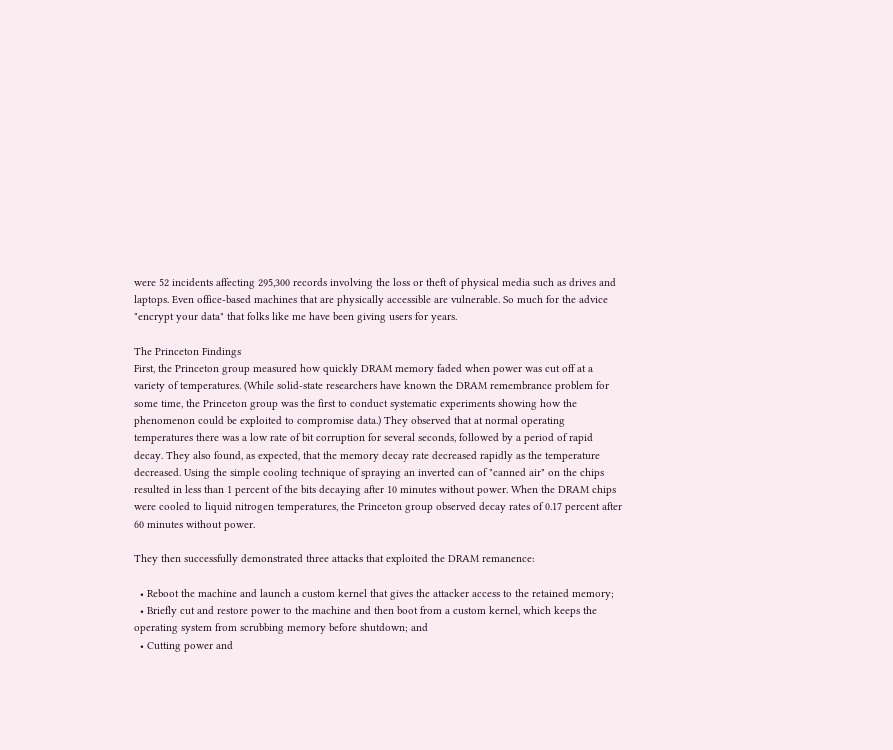were 52 incidents affecting 295,300 records involving the loss or theft of physical media such as drives and laptops. Even office-based machines that are physically accessible are vulnerable. So much for the advice "encrypt your data" that folks like me have been giving users for years.

The Princeton Findings
First, the Princeton group measured how quickly DRAM memory faded when power was cut off at a variety of temperatures. (While solid-state researchers have known the DRAM remembrance problem for some time, the Princeton group was the first to conduct systematic experiments showing how the phenomenon could be exploited to compromise data.) They observed that at normal operating temperatures there was a low rate of bit corruption for several seconds, followed by a period of rapid decay. They also found, as expected, that the memory decay rate decreased rapidly as the temperature decreased. Using the simple cooling technique of spraying an inverted can of "canned air" on the chips resulted in less than 1 percent of the bits decaying after 10 minutes without power. When the DRAM chips were cooled to liquid nitrogen temperatures, the Princeton group observed decay rates of 0.17 percent after 60 minutes without power.

They then successfully demonstrated three attacks that exploited the DRAM remanence:

  • Reboot the machine and launch a custom kernel that gives the attacker access to the retained memory;
  • Briefly cut and restore power to the machine and then boot from a custom kernel, which keeps the operating system from scrubbing memory before shutdown; and
  • Cutting power and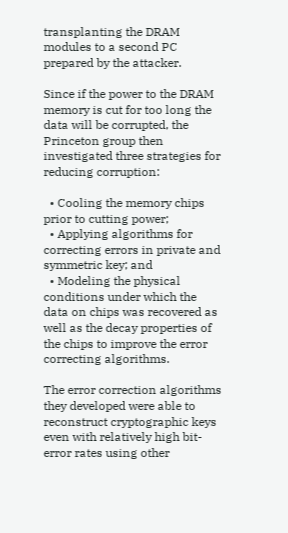transplanting the DRAM modules to a second PC prepared by the attacker.

Since if the power to the DRAM memory is cut for too long the data will be corrupted, the Princeton group then investigated three strategies for reducing corruption:

  • Cooling the memory chips prior to cutting power;
  • Applying algorithms for correcting errors in private and symmetric key; and
  • Modeling the physical conditions under which the data on chips was recovered as well as the decay properties of the chips to improve the error correcting algorithms.

The error correction algorithms they developed were able to reconstruct cryptographic keys even with relatively high bit-error rates using other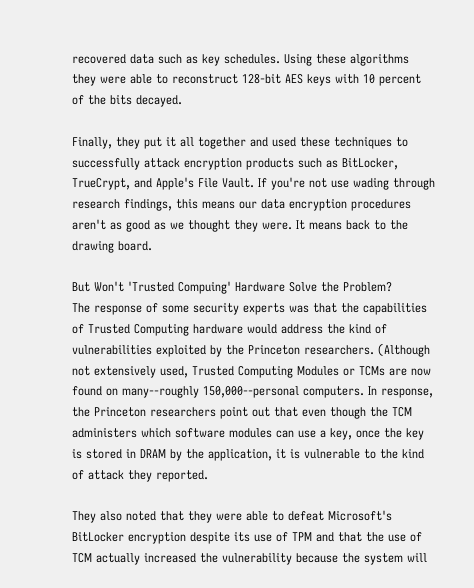recovered data such as key schedules. Using these algorithms they were able to reconstruct 128-bit AES keys with 10 percent of the bits decayed.

Finally, they put it all together and used these techniques to successfully attack encryption products such as BitLocker, TrueCrypt, and Apple's File Vault. If you're not use wading through research findings, this means our data encryption procedures aren't as good as we thought they were. It means back to the drawing board.

But Won't 'Trusted Compuing' Hardware Solve the Problem?
The response of some security experts was that the capabilities of Trusted Computing hardware would address the kind of vulnerabilities exploited by the Princeton researchers. (Although not extensively used, Trusted Computing Modules or TCMs are now found on many--roughly 150,000--personal computers. In response, the Princeton researchers point out that even though the TCM administers which software modules can use a key, once the key is stored in DRAM by the application, it is vulnerable to the kind of attack they reported.

They also noted that they were able to defeat Microsoft's BitLocker encryption despite its use of TPM and that the use of TCM actually increased the vulnerability because the system will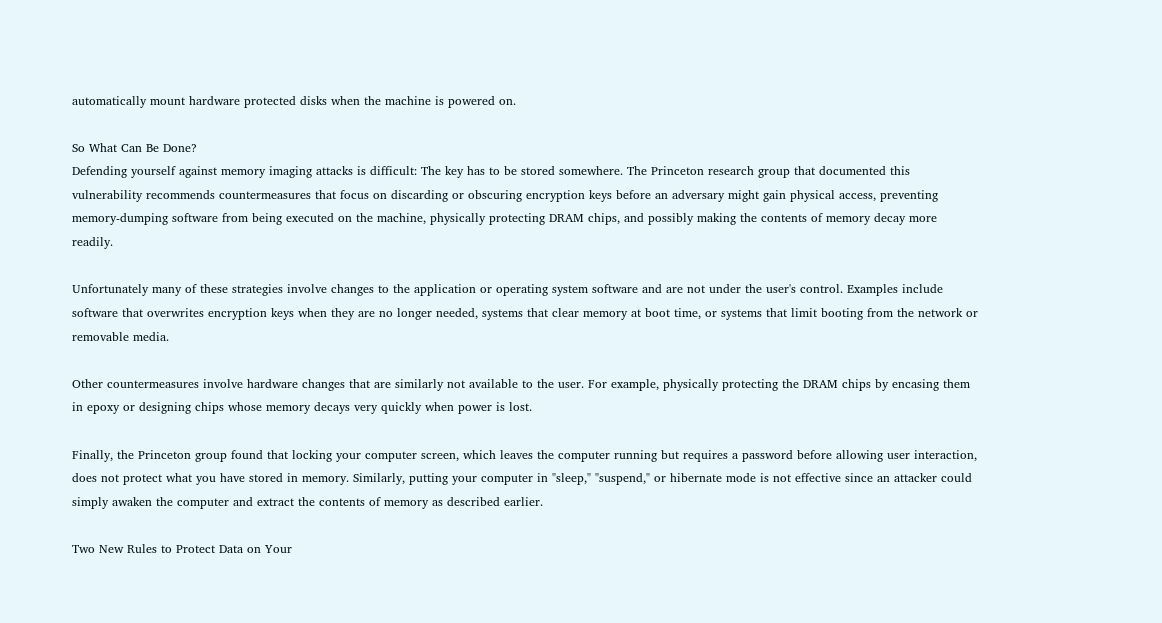automatically mount hardware protected disks when the machine is powered on.

So What Can Be Done?
Defending yourself against memory imaging attacks is difficult: The key has to be stored somewhere. The Princeton research group that documented this vulnerability recommends countermeasures that focus on discarding or obscuring encryption keys before an adversary might gain physical access, preventing memory-dumping software from being executed on the machine, physically protecting DRAM chips, and possibly making the contents of memory decay more readily.

Unfortunately many of these strategies involve changes to the application or operating system software and are not under the user's control. Examples include software that overwrites encryption keys when they are no longer needed, systems that clear memory at boot time, or systems that limit booting from the network or removable media.

Other countermeasures involve hardware changes that are similarly not available to the user. For example, physically protecting the DRAM chips by encasing them in epoxy or designing chips whose memory decays very quickly when power is lost.

Finally, the Princeton group found that locking your computer screen, which leaves the computer running but requires a password before allowing user interaction, does not protect what you have stored in memory. Similarly, putting your computer in "sleep," "suspend," or hibernate mode is not effective since an attacker could simply awaken the computer and extract the contents of memory as described earlier.

Two New Rules to Protect Data on Your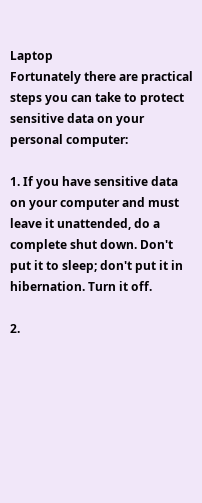Laptop
Fortunately there are practical steps you can take to protect sensitive data on your personal computer:

1. If you have sensitive data on your computer and must leave it unattended, do a complete shut down. Don't put it to sleep; don't put it in hibernation. Turn it off.

2.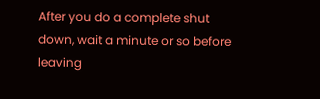After you do a complete shut down, wait a minute or so before leaving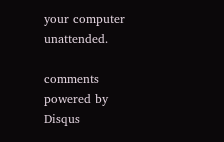your computer unattended.

comments powered by Disqus